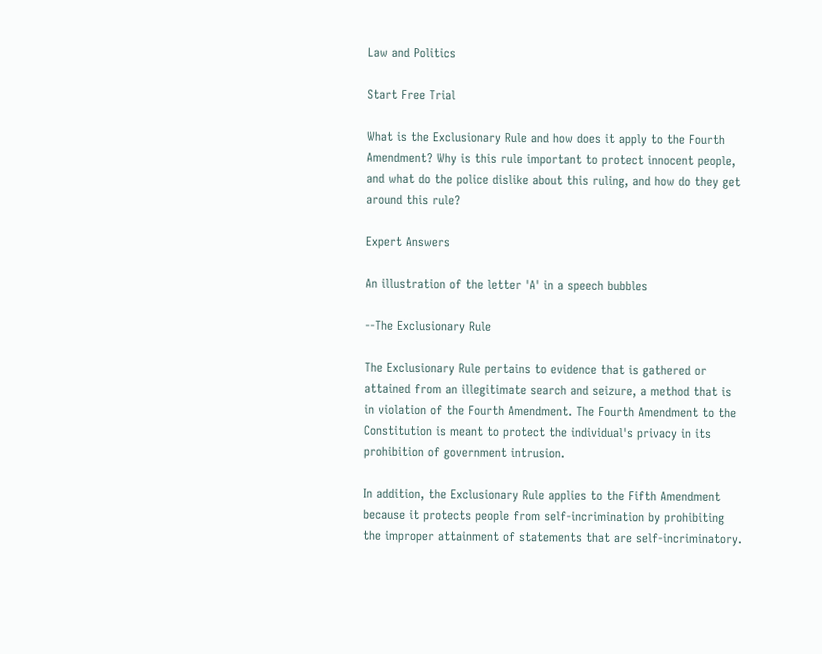Law and Politics

Start Free Trial

What is the Exclusionary Rule and how does it apply to the Fourth Amendment? Why is this rule important to protect innocent people, and what do the police dislike about this ruling, and how do they get around this rule?

Expert Answers

An illustration of the letter 'A' in a speech bubbles

--The Exclusionary Rule

The Exclusionary Rule pertains to evidence that is gathered or attained from an illegitimate search and seizure, a method that is in violation of the Fourth Amendment. The Fourth Amendment to the Constitution is meant to protect the individual's privacy in its prohibition of government intrusion.

In addition, the Exclusionary Rule applies to the Fifth Amendment because it protects people from self-incrimination by prohibiting the improper attainment of statements that are self-incriminatory.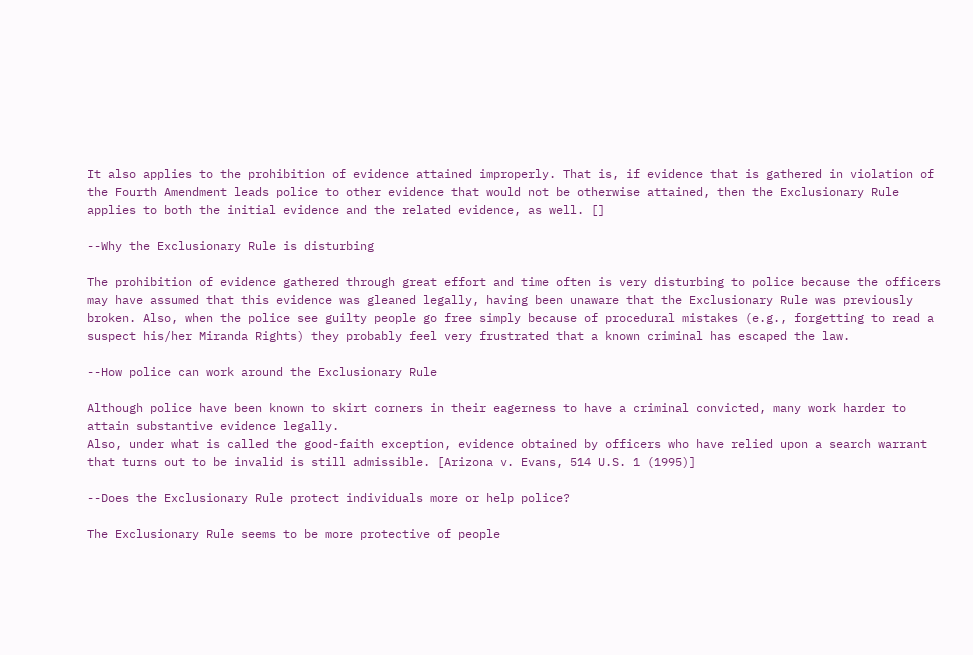It also applies to the prohibition of evidence attained improperly. That is, if evidence that is gathered in violation of the Fourth Amendment leads police to other evidence that would not be otherwise attained, then the Exclusionary Rule applies to both the initial evidence and the related evidence, as well. []

--Why the Exclusionary Rule is disturbing

The prohibition of evidence gathered through great effort and time often is very disturbing to police because the officers may have assumed that this evidence was gleaned legally, having been unaware that the Exclusionary Rule was previously broken. Also, when the police see guilty people go free simply because of procedural mistakes (e.g., forgetting to read a suspect his/her Miranda Rights) they probably feel very frustrated that a known criminal has escaped the law.

--How police can work around the Exclusionary Rule

Although police have been known to skirt corners in their eagerness to have a criminal convicted, many work harder to attain substantive evidence legally.
Also, under what is called the good-faith exception, evidence obtained by officers who have relied upon a search warrant that turns out to be invalid is still admissible. [Arizona v. Evans, 514 U.S. 1 (1995)]

--Does the Exclusionary Rule protect individuals more or help police?

The Exclusionary Rule seems to be more protective of people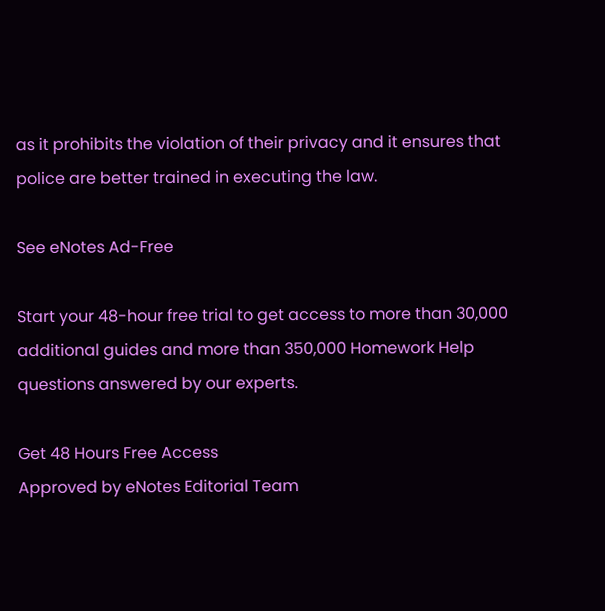as it prohibits the violation of their privacy and it ensures that police are better trained in executing the law.

See eNotes Ad-Free

Start your 48-hour free trial to get access to more than 30,000 additional guides and more than 350,000 Homework Help questions answered by our experts.

Get 48 Hours Free Access
Approved by eNotes Editorial Team